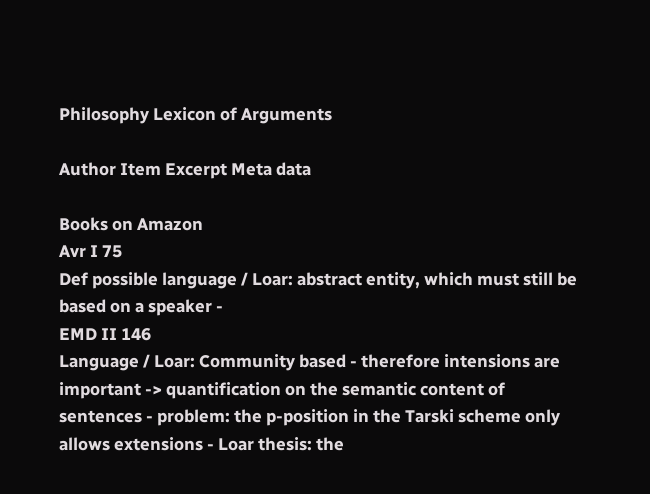Philosophy Lexicon of Arguments

Author Item Excerpt Meta data

Books on Amazon
Avr I 75
Def possible language / Loar: abstract entity, which must still be based on a speaker -
EMD II 146
Language / Loar: Community based - therefore intensions are important -> quantification on the semantic content of sentences - problem: the p-position in the Tarski scheme only allows extensions - Loar thesis: the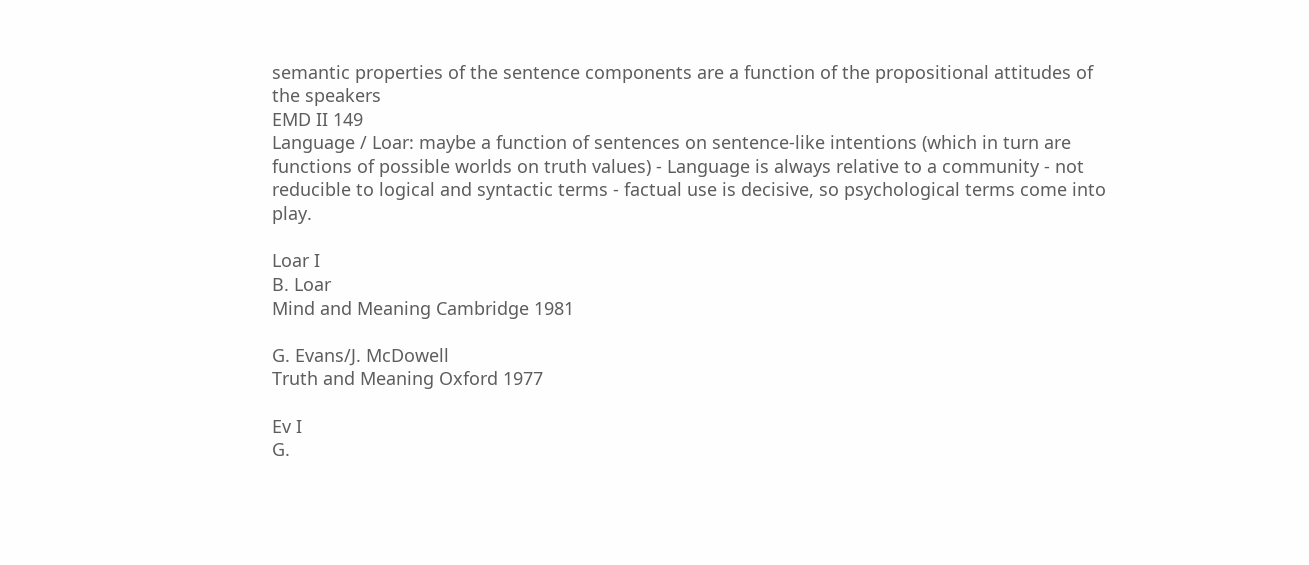semantic properties of the sentence components are a function of the propositional attitudes of the speakers
EMD II 149
Language / Loar: maybe a function of sentences on sentence-like intentions (which in turn are functions of possible worlds on truth values) - Language is always relative to a community - not reducible to logical and syntactic terms - factual use is decisive, so psychological terms come into play.

Loar I
B. Loar
Mind and Meaning Cambridge 1981

G. Evans/J. McDowell
Truth and Meaning Oxford 1977

Ev I
G.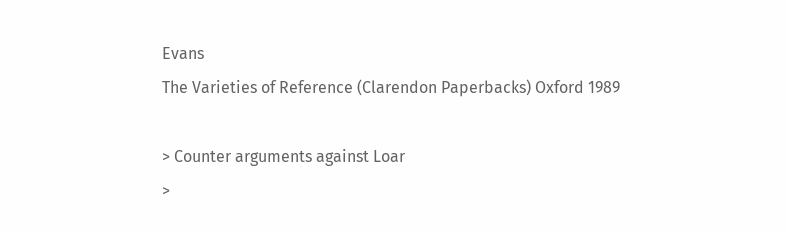Evans
The Varieties of Reference (Clarendon Paperbacks) Oxford 1989

> Counter arguments against Loar
>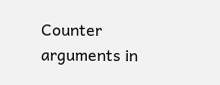Counter arguments in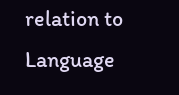relation to Language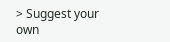> Suggest your own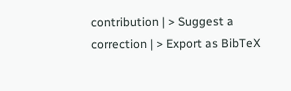contribution | > Suggest a correction | > Export as BibTeX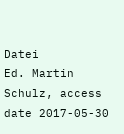Datei
Ed. Martin Schulz, access date 2017-05-30